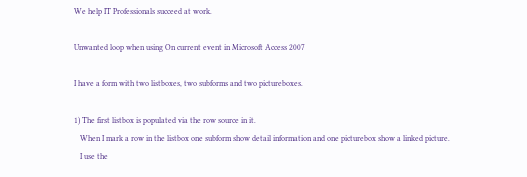We help IT Professionals succeed at work.

Unwanted loop when using On current event in Microsoft Access 2007

I have a form with two listboxes, two subforms and two pictureboxes.

1) The first listbox is populated via the row source in it.
   When I mark a row in the listbox one subform show detail information and one picturebox show a linked picture.
   I use the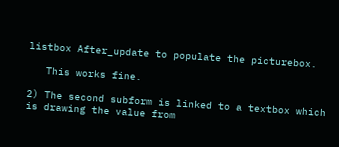listbox After_update to populate the picturebox.

   This works fine.

2) The second subform is linked to a textbox which is drawing the value from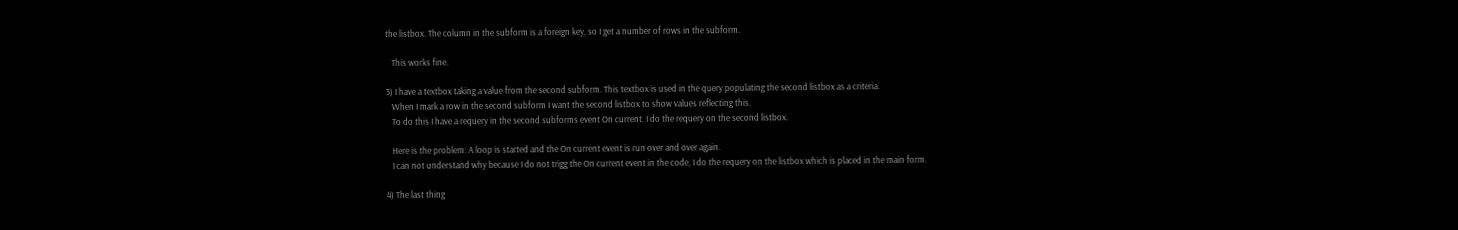the listbox. The column in the subform is a foreign key, so I get a number of rows in the subform.

   This works fine.

3) I have a textbox taking a value from the second subform. This textbox is used in the query populating the second listbox as a criteria.
   When I mark a row in the second subform I want the second listbox to show values reflecting this.
   To do this I have a requery in the second subforms event On current. I do the requery on the second listbox.

   Here is the problem: A loop is started and the On current event is run over and over again.
   I can not understand why because I do not trigg the On current event in the code, I do the requery on the listbox which is placed in the main form.

4) The last thing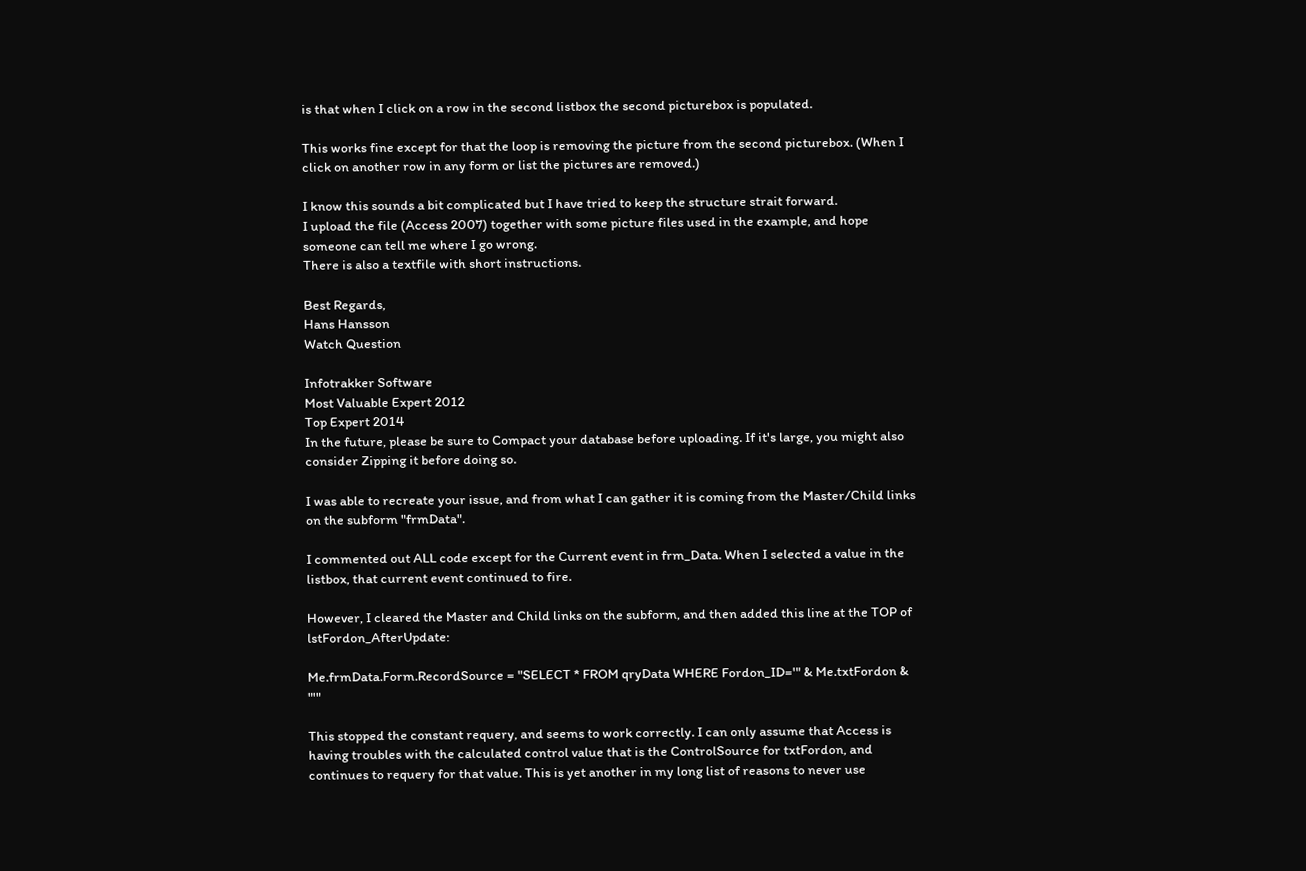is that when I click on a row in the second listbox the second picturebox is populated.

This works fine except for that the loop is removing the picture from the second picturebox. (When I click on another row in any form or list the pictures are removed.)

I know this sounds a bit complicated but I have tried to keep the structure strait forward.
I upload the file (Access 2007) together with some picture files used in the example, and hope someone can tell me where I go wrong.
There is also a textfile with short instructions.

Best Regards,
Hans Hansson
Watch Question

Infotrakker Software
Most Valuable Expert 2012
Top Expert 2014
In the future, please be sure to Compact your database before uploading. If it's large, you might also consider Zipping it before doing so.

I was able to recreate your issue, and from what I can gather it is coming from the Master/Child links on the subform "frmData".

I commented out ALL code except for the Current event in frm_Data. When I selected a value in the listbox, that current event continued to fire.

However, I cleared the Master and Child links on the subform, and then added this line at the TOP of lstFordon_AfterUpdate:

Me.frmData.Form.RecordSource = "SELECT * FROM qryData WHERE Fordon_ID='" & Me.txtFordon & "'"

This stopped the constant requery, and seems to work correctly. I can only assume that Access is having troubles with the calculated control value that is the ControlSource for txtFordon, and continues to requery for that value. This is yet another in my long list of reasons to never use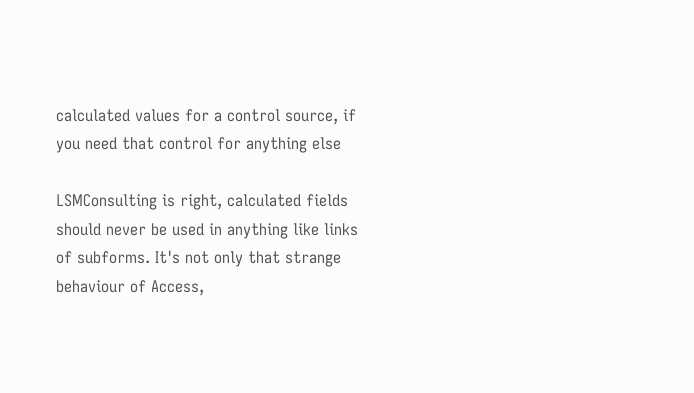calculated values for a control source, if you need that control for anything else

LSMConsulting is right, calculated fields should never be used in anything like links of subforms. It's not only that strange behaviour of Access,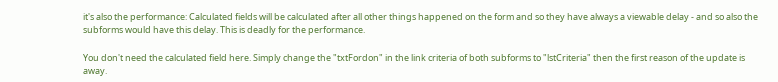it's also the performance: Calculated fields will be calculated after all other things happened on the form and so they have always a viewable delay - and so also the subforms would have this delay. This is deadly for the performance.

You don't need the calculated field here. Simply change the "txtFordon" in the link criteria of both subforms to "lstCriteria" then the first reason of the update is away.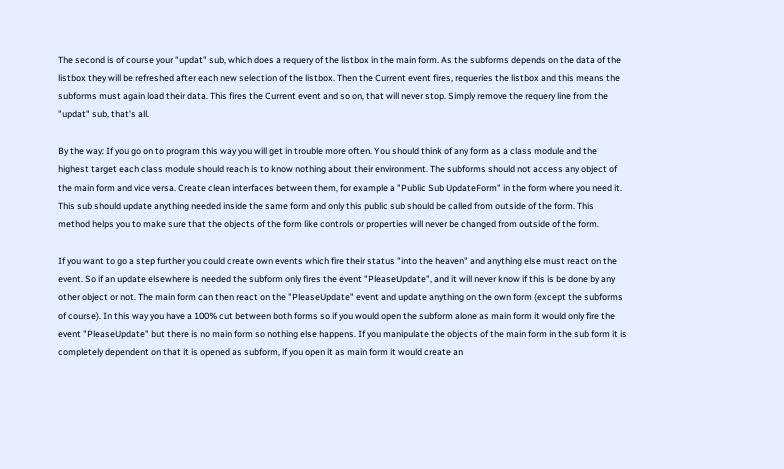The second is of course your "updat" sub, which does a requery of the listbox in the main form. As the subforms depends on the data of the listbox they will be refreshed after each new selection of the listbox. Then the Current event fires, requeries the listbox and this means the subforms must again load their data. This fires the Current event and so on, that will never stop. Simply remove the requery line from the "updat" sub, that's all.

By the way: If you go on to program this way you will get in trouble more often. You should think of any form as a class module and the highest target each class module should reach is to know nothing about their environment. The subforms should not access any object of the main form and vice versa. Create clean interfaces between them, for example a "Public Sub UpdateForm" in the form where you need it. This sub should update anything needed inside the same form and only this public sub should be called from outside of the form. This method helps you to make sure that the objects of the form like controls or properties will never be changed from outside of the form.

If you want to go a step further you could create own events which fire their status "into the heaven" and anything else must react on the event. So if an update elsewhere is needed the subform only fires the event "PleaseUpdate", and it will never know if this is be done by any other object or not. The main form can then react on the "PleaseUpdate" event and update anything on the own form (except the subforms of course). In this way you have a 100% cut between both forms so if you would open the subform alone as main form it would only fire the event "PleaseUpdate" but there is no main form so nothing else happens. If you manipulate the objects of the main form in the sub form it is completely dependent on that it is opened as subform, if you open it as main form it would create an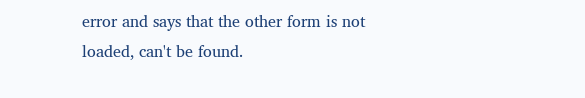error and says that the other form is not loaded, can't be found.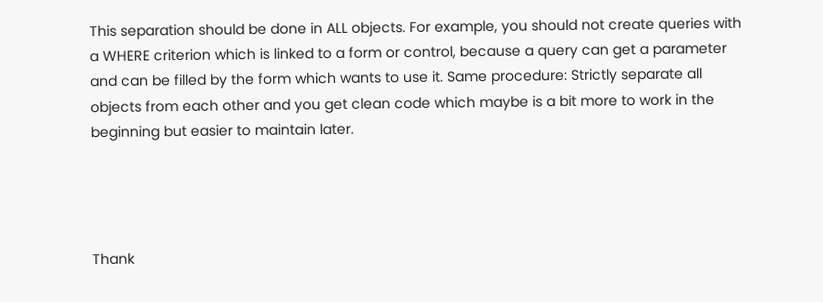This separation should be done in ALL objects. For example, you should not create queries with a WHERE criterion which is linked to a form or control, because a query can get a parameter and can be filled by the form which wants to use it. Same procedure: Strictly separate all objects from each other and you get clean code which maybe is a bit more to work in the beginning but easier to maintain later.




Thank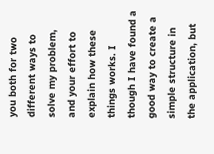you both for two different ways to solve my problem, and your effort to explain how these things works. I though I have found a good way to create a simple structure in the application, but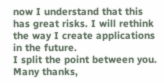now I understand that this has great risks. I will rethink the way I create applications in the future.
I split the point between you.
Many thanks,